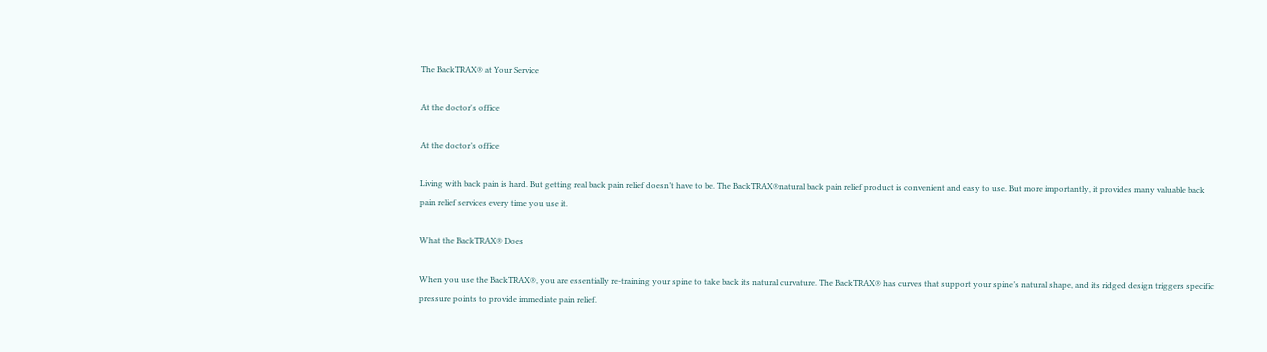The BackTRAX® at Your Service

At the doctor's office

At the doctor’s office

Living with back pain is hard. But getting real back pain relief doesn’t have to be. The BackTRAX®natural back pain relief product is convenient and easy to use. But more importantly, it provides many valuable back pain relief services every time you use it.

What the BackTRAX® Does

When you use the BackTRAX®, you are essentially re-training your spine to take back its natural curvature. The BackTRAX® has curves that support your spine’s natural shape, and its ridged design triggers specific pressure points to provide immediate pain relief.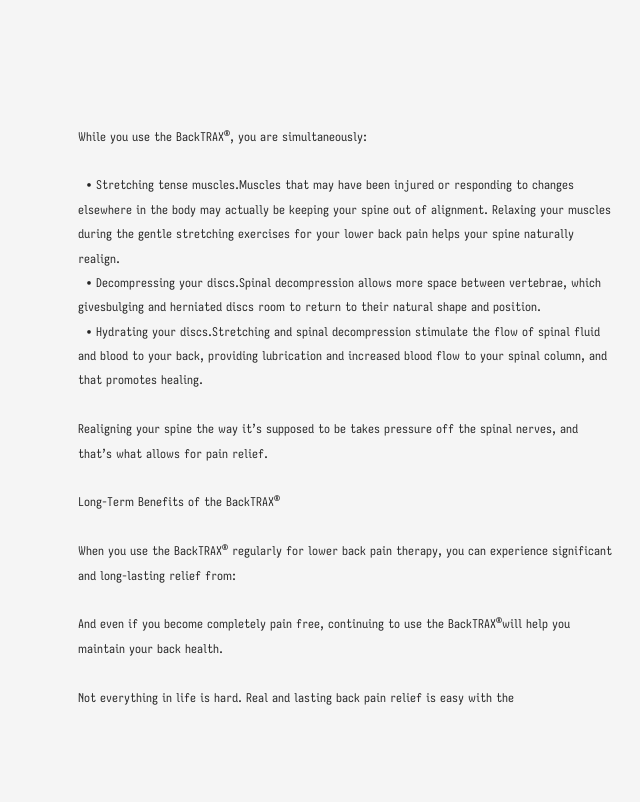While you use the BackTRAX®, you are simultaneously:

  • Stretching tense muscles.Muscles that may have been injured or responding to changes elsewhere in the body may actually be keeping your spine out of alignment. Relaxing your muscles during the gentle stretching exercises for your lower back pain helps your spine naturally realign.
  • Decompressing your discs.Spinal decompression allows more space between vertebrae, which givesbulging and herniated discs room to return to their natural shape and position.
  • Hydrating your discs.Stretching and spinal decompression stimulate the flow of spinal fluid and blood to your back, providing lubrication and increased blood flow to your spinal column, and that promotes healing.

Realigning your spine the way it’s supposed to be takes pressure off the spinal nerves, and that’s what allows for pain relief.

Long-Term Benefits of the BackTRAX®

When you use the BackTRAX® regularly for lower back pain therapy, you can experience significant and long-lasting relief from:

And even if you become completely pain free, continuing to use the BackTRAX®will help you maintain your back health.

Not everything in life is hard. Real and lasting back pain relief is easy with the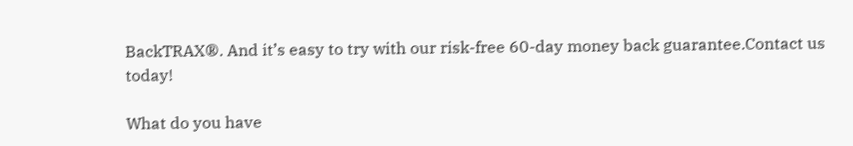BackTRAX®. And it’s easy to try with our risk-free 60-day money back guarantee.Contact us today!

What do you have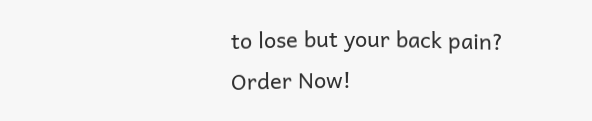to lose but your back pain? Order Now!